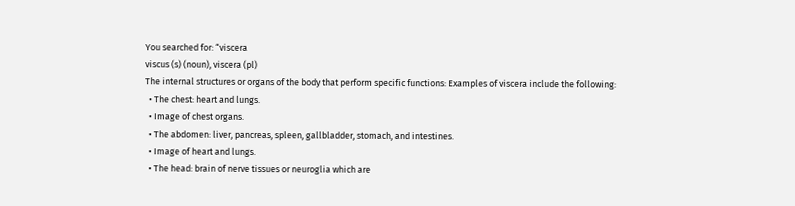You searched for: “viscera
viscus (s) (noun), viscera (pl)
The internal structures or organs of the body that perform specific functions: Examples of viscera include the following:
  • The chest: heart and lungs.
  • Image of chest organs.
  • The abdomen: liver, pancreas, spleen, gallbladder, stomach, and intestines.
  • Image of heart and lungs.
  • The head: brain of nerve tissues or neuroglia which are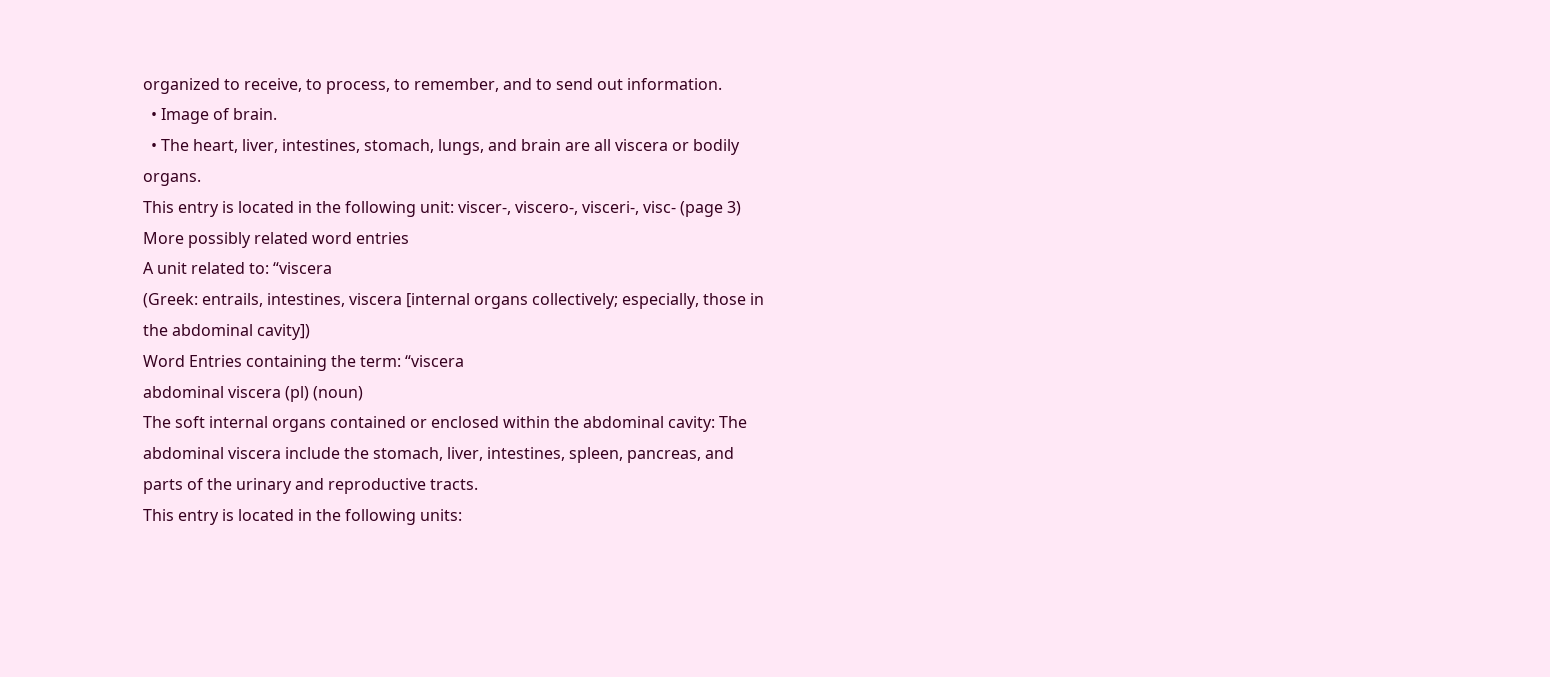organized to receive, to process, to remember, and to send out information.
  • Image of brain.
  • The heart, liver, intestines, stomach, lungs, and brain are all viscera or bodily organs.
This entry is located in the following unit: viscer-, viscero-, visceri-, visc- (page 3)
More possibly related word entries
A unit related to: “viscera
(Greek: entrails, intestines, viscera [internal organs collectively; especially, those in the abdominal cavity])
Word Entries containing the term: “viscera
abdominal viscera (pl) (noun)
The soft internal organs contained or enclosed within the abdominal cavity: The abdominal viscera include the stomach, liver, intestines, spleen, pancreas, and parts of the urinary and reproductive tracts.
This entry is located in the following units: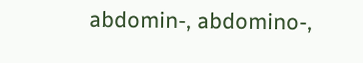abdomin-, abdomino-,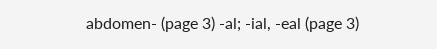abdomen- (page 3) -al; -ial, -eal (page 3)